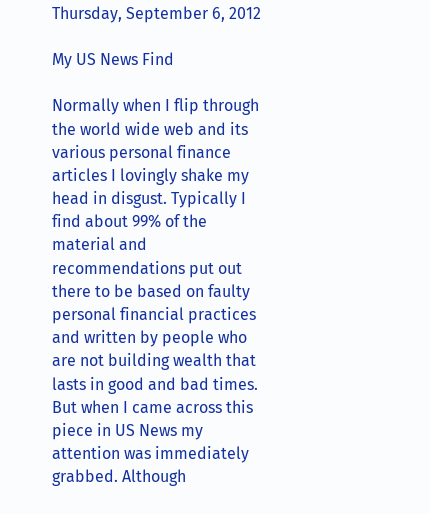Thursday, September 6, 2012

My US News Find

Normally when I flip through the world wide web and its various personal finance articles I lovingly shake my head in disgust. Typically I find about 99% of the material and recommendations put out there to be based on faulty personal financial practices and written by people who are not building wealth that lasts in good and bad times. But when I came across this piece in US News my attention was immediately grabbed. Although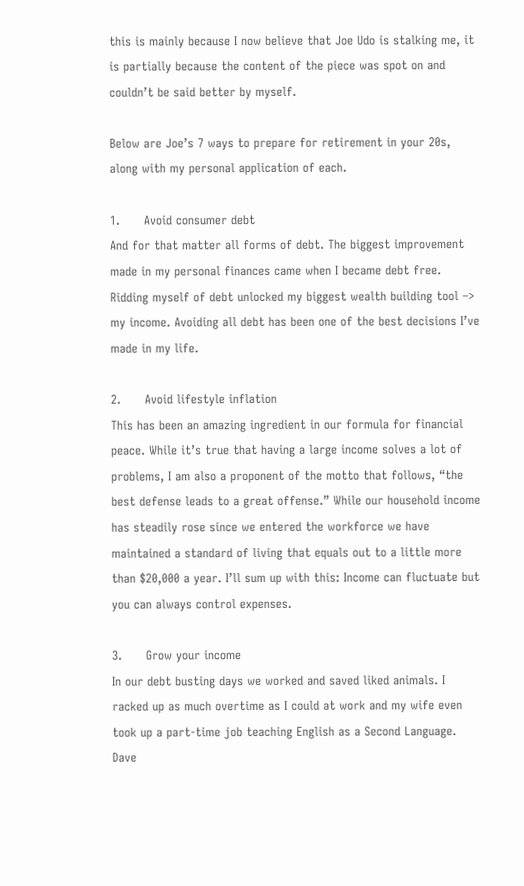this is mainly because I now believe that Joe Udo is stalking me, it is partially because the content of the piece was spot on and couldn’t be said better by myself.

Below are Joe’s 7 ways to prepare for retirement in your 20s, along with my personal application of each.

1.      Avoid consumer debt
And for that matter all forms of debt. The biggest improvement made in my personal finances came when I became debt free. Ridding myself of debt unlocked my biggest wealth building tool –> my income. Avoiding all debt has been one of the best decisions I’ve made in my life.

2.      Avoid lifestyle inflation
This has been an amazing ingredient in our formula for financial peace. While it’s true that having a large income solves a lot of problems, I am also a proponent of the motto that follows, “the best defense leads to a great offense.” While our household income has steadily rose since we entered the workforce we have maintained a standard of living that equals out to a little more than $20,000 a year. I’ll sum up with this: Income can fluctuate but you can always control expenses.

3.      Grow your income
In our debt busting days we worked and saved liked animals. I racked up as much overtime as I could at work and my wife even took up a part-time job teaching English as a Second Language. Dave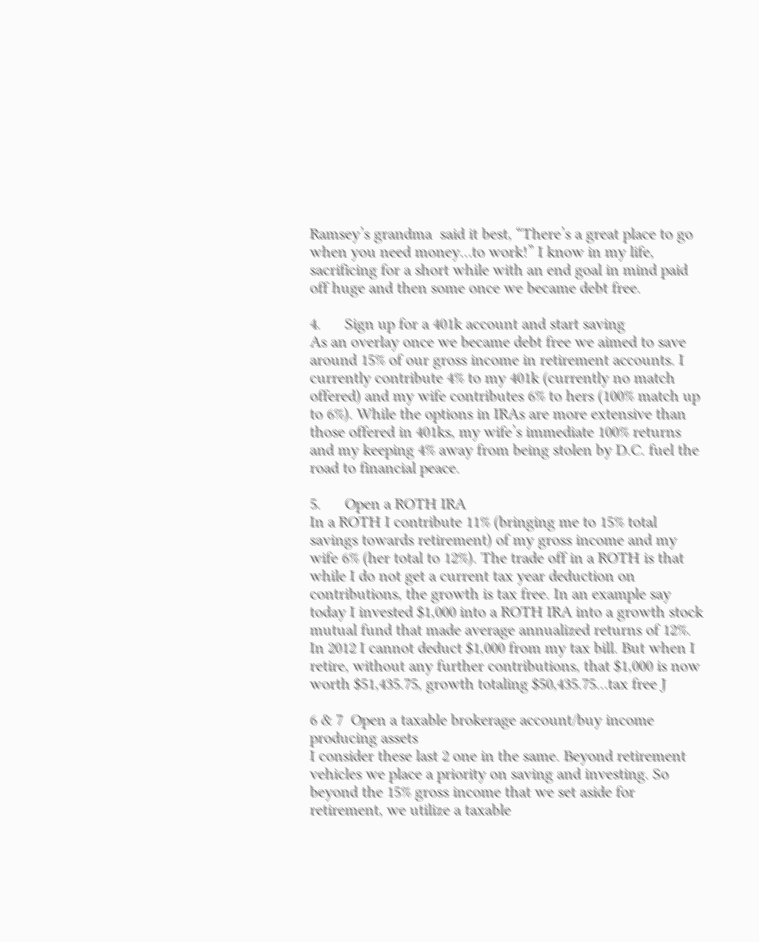Ramsey’s grandma  said it best, “There’s a great place to go when you need money…to work!” I know in my life, sacrificing for a short while with an end goal in mind paid off huge and then some once we became debt free.

4.      Sign up for a 401k account and start saving
As an overlay once we became debt free we aimed to save around 15% of our gross income in retirement accounts. I currently contribute 4% to my 401k (currently no match offered) and my wife contributes 6% to hers (100% match up to 6%). While the options in IRAs are more extensive than those offered in 401ks, my wife’s immediate 100% returns and my keeping 4% away from being stolen by D.C. fuel the road to financial peace.

5.      Open a ROTH IRA
In a ROTH I contribute 11% (bringing me to 15% total savings towards retirement) of my gross income and my wife 6% (her total to 12%). The trade off in a ROTH is that while I do not get a current tax year deduction on contributions, the growth is tax free. In an example say today I invested $1,000 into a ROTH IRA into a growth stock mutual fund that made average annualized returns of 12%. In 2012 I cannot deduct $1,000 from my tax bill. But when I retire, without any further contributions, that $1,000 is now worth $51,435.75, growth totaling $50,435.75…tax free J

6 & 7  Open a taxable brokerage account/buy income producing assets
I consider these last 2 one in the same. Beyond retirement vehicles we place a priority on saving and investing. So beyond the 15% gross income that we set aside for retirement, we utilize a taxable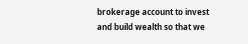brokerage account to invest and build wealth so that we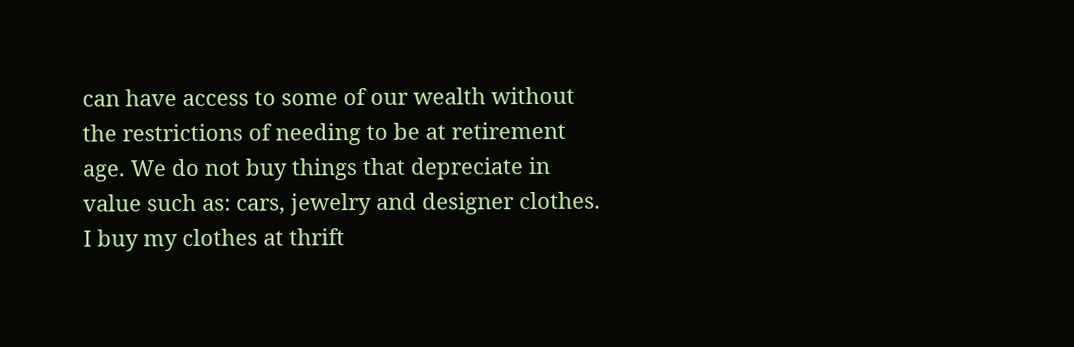can have access to some of our wealth without the restrictions of needing to be at retirement age. We do not buy things that depreciate in value such as: cars, jewelry and designer clothes. I buy my clothes at thrift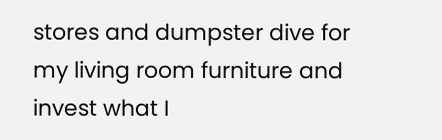stores and dumpster dive for my living room furniture and invest what I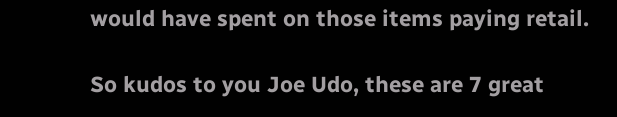would have spent on those items paying retail.

So kudos to you Joe Udo, these are 7 great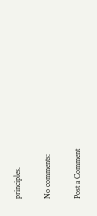principles.

No comments:

Post a Comment